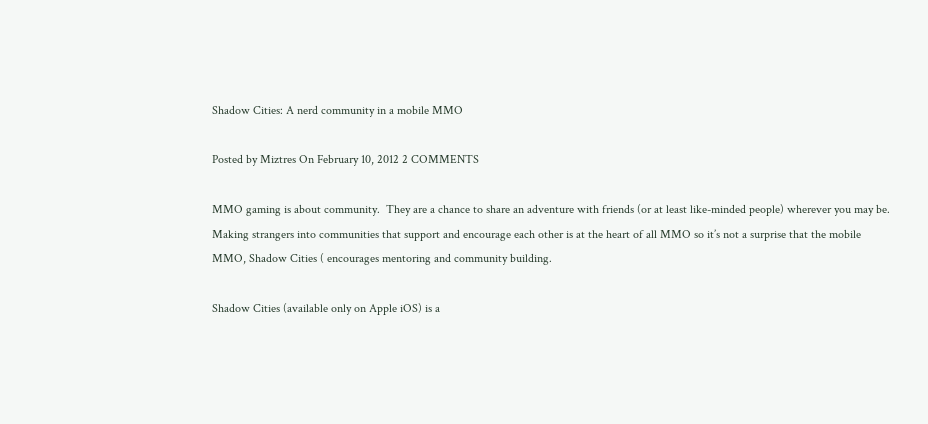Shadow Cities: A nerd community in a mobile MMO

Posted by Miztres On February 10, 2012 2 COMMENTS

MMO gaming is about community.  They are a chance to share an adventure with friends (or at least like-minded people) wherever you may be. Making strangers into communities that support and encourage each other is at the heart of all MMO so it’s not a surprise that the mobile MMO, Shadow Cities ( encourages mentoring and community building.

Shadow Cities (available only on Apple iOS) is a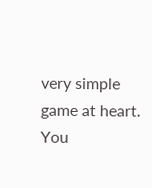very simple game at heart.  You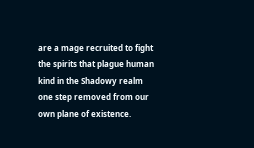are a mage recruited to fight the spirits that plague human kind in the Shadowy realm one step removed from our own plane of existence.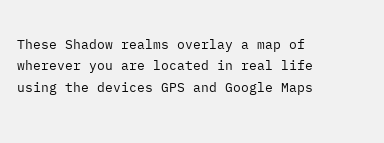These Shadow realms overlay a map of wherever you are located in real life using the devices GPS and Google Maps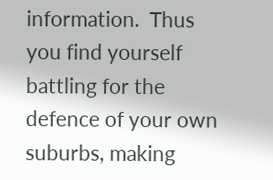information.  Thus you find yourself battling for the defence of your own suburbs, making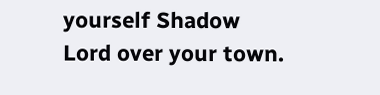yourself Shadow Lord over your town.